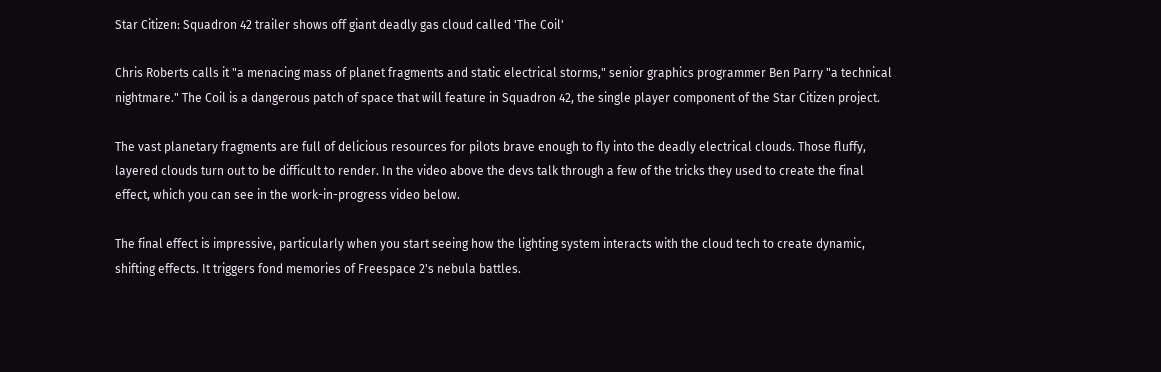Star Citizen: Squadron 42 trailer shows off giant deadly gas cloud called 'The Coil'

Chris Roberts calls it "a menacing mass of planet fragments and static electrical storms," senior graphics programmer Ben Parry "a technical nightmare." The Coil is a dangerous patch of space that will feature in Squadron 42, the single player component of the Star Citizen project.

The vast planetary fragments are full of delicious resources for pilots brave enough to fly into the deadly electrical clouds. Those fluffy, layered clouds turn out to be difficult to render. In the video above the devs talk through a few of the tricks they used to create the final effect, which you can see in the work-in-progress video below.

The final effect is impressive, particularly when you start seeing how the lighting system interacts with the cloud tech to create dynamic, shifting effects. It triggers fond memories of Freespace 2's nebula battles.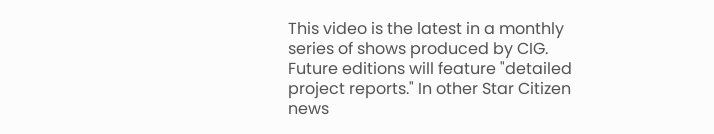This video is the latest in a monthly series of shows produced by CIG. Future editions will feature "detailed project reports." In other Star Citizen news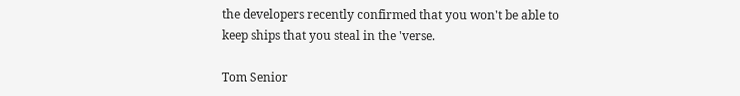the developers recently confirmed that you won't be able to keep ships that you steal in the 'verse.

Tom Senior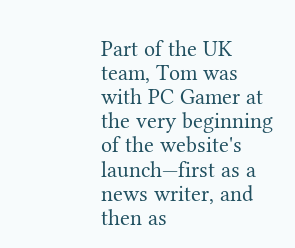Part of the UK team, Tom was with PC Gamer at the very beginning of the website's launch—first as a news writer, and then as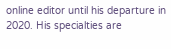online editor until his departure in 2020. His specialties are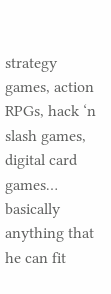strategy games, action RPGs, hack ‘n slash games, digital card games… basically anything that he can fit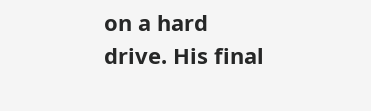on a hard drive. His final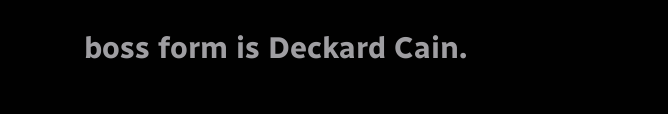boss form is Deckard Cain.